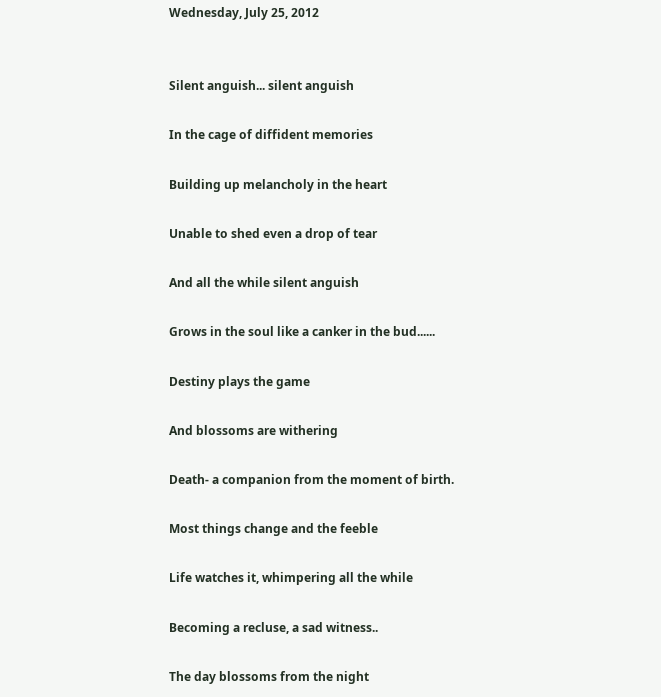Wednesday, July 25, 2012


Silent anguish... silent anguish

In the cage of diffident memories

Building up melancholy in the heart

Unable to shed even a drop of tear

And all the while silent anguish

Grows in the soul like a canker in the bud......

Destiny plays the game

And blossoms are withering

Death- a companion from the moment of birth.

Most things change and the feeble

Life watches it, whimpering all the while

Becoming a recluse, a sad witness..

The day blossoms from the night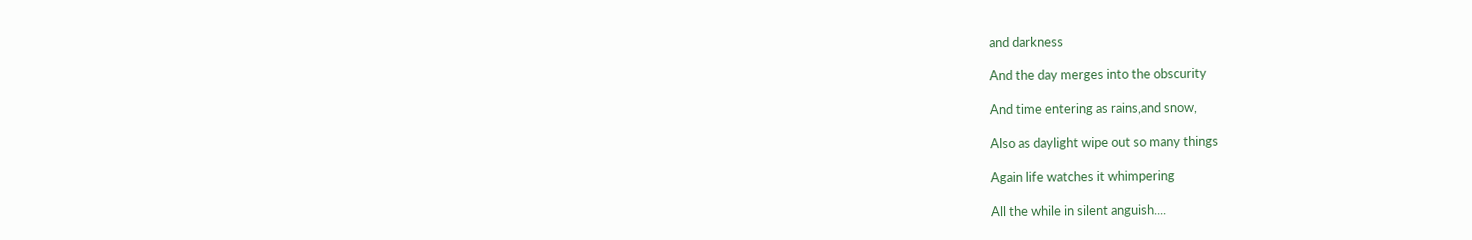and darkness

And the day merges into the obscurity

And time entering as rains,and snow,

Also as daylight wipe out so many things

Again life watches it whimpering

All the while in silent anguish....